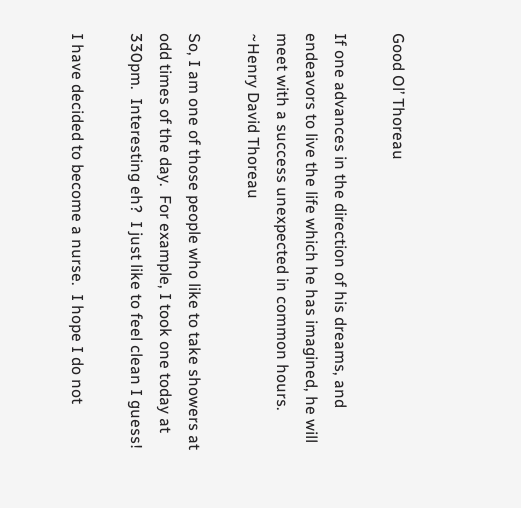Good Ol’ Thoreau

If one advances in the direction of his dreams, and endeavors to live the life which he has imagined, he will meet with a success unexpected in common hours.
~Henry David Thoreau

So, I am one of those people who like to take showers at odd times of the day.  For example, I took one today at 330pm.  Interesting eh?  I just like to feel clean I guess!

I have decided to become a nurse.  I hope I do not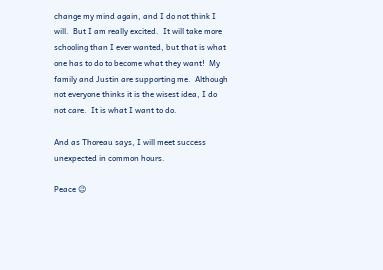change my mind again, and I do not think I will.  But I am really excited.  It will take more schooling than I ever wanted, but that is what one has to do to become what they want!  My family and Justin are supporting me.  Although not everyone thinks it is the wisest idea, I do not care.  It is what I want to do.

And as Thoreau says, I will meet success unexpected in common hours.

Peace 😉